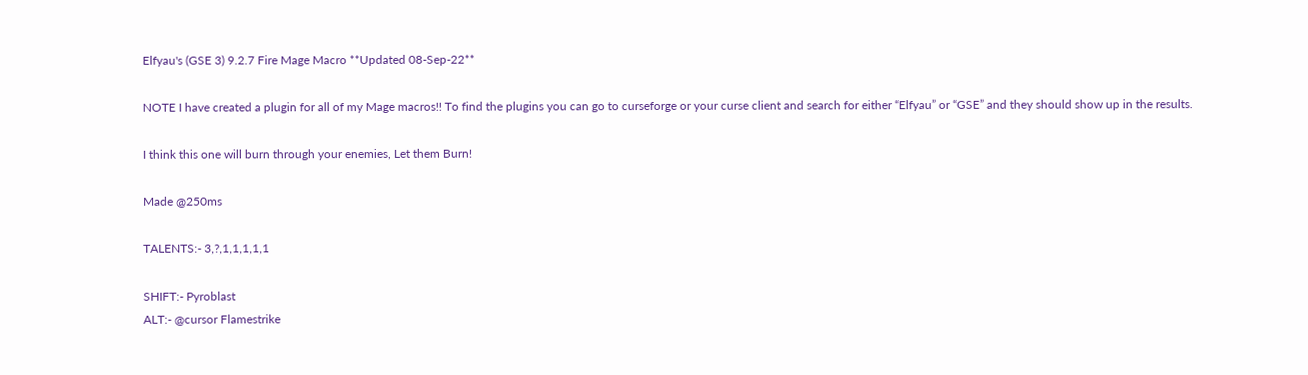Elfyau's (GSE 3) 9.2.7 Fire Mage Macro **Updated 08-Sep-22**

NOTE I have created a plugin for all of my Mage macros!! To find the plugins you can go to curseforge or your curse client and search for either “Elfyau” or “GSE” and they should show up in the results.

I think this one will burn through your enemies, Let them Burn!

Made @250ms

TALENTS:- 3,?,1,1,1,1,1

SHIFT:- Pyroblast
ALT:- @cursor Flamestrike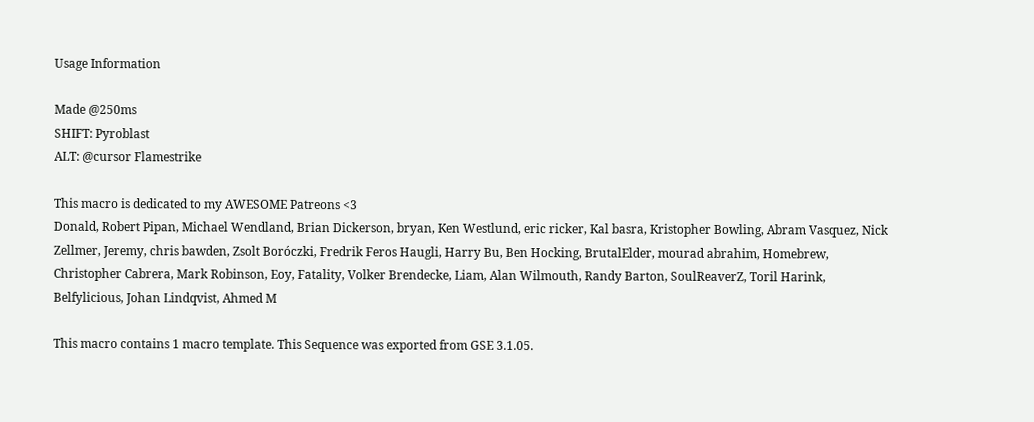Usage Information

Made @250ms
SHIFT: Pyroblast
ALT: @cursor Flamestrike

This macro is dedicated to my AWESOME Patreons <3
Donald, Robert Pipan, Michael Wendland, Brian Dickerson, bryan, Ken Westlund, eric ricker, Kal basra, Kristopher Bowling, Abram Vasquez, Nick Zellmer, Jeremy, chris bawden, Zsolt Boróczki, Fredrik Feros Haugli, Harry Bu, Ben Hocking, BrutalElder, mourad abrahim, Homebrew, Christopher Cabrera, Mark Robinson, Eoy, Fatality, Volker Brendecke, Liam, Alan Wilmouth, Randy Barton, SoulReaverZ, Toril Harink, Belfylicious, Johan Lindqvist, Ahmed M

This macro contains 1 macro template. This Sequence was exported from GSE 3.1.05.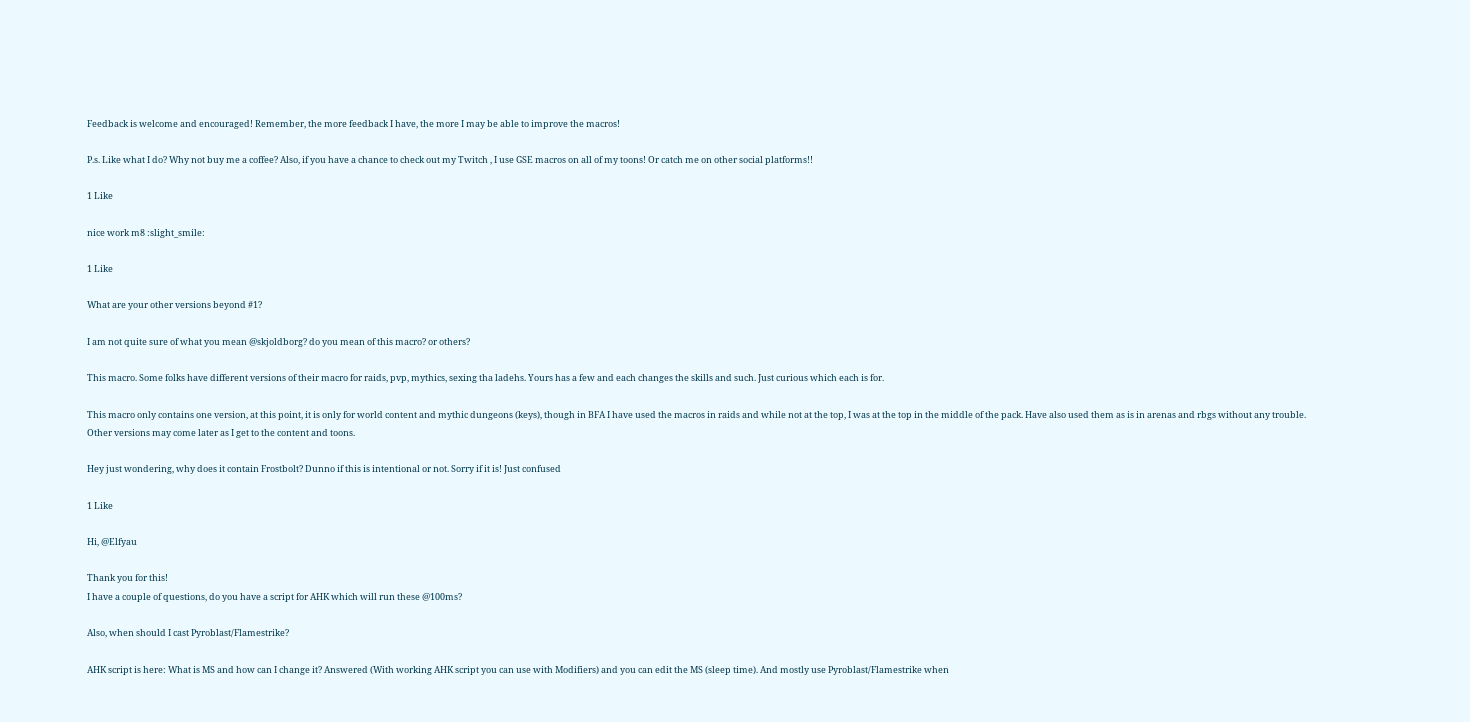Feedback is welcome and encouraged! Remember, the more feedback I have, the more I may be able to improve the macros!

P.s. Like what I do? Why not buy me a coffee? Also, if you have a chance to check out my Twitch , I use GSE macros on all of my toons! Or catch me on other social platforms!!

1 Like

nice work m8 :slight_smile:

1 Like

What are your other versions beyond #1?

I am not quite sure of what you mean @skjoldborg? do you mean of this macro? or others?

This macro. Some folks have different versions of their macro for raids, pvp, mythics, sexing tha ladehs. Yours has a few and each changes the skills and such. Just curious which each is for.

This macro only contains one version, at this point, it is only for world content and mythic dungeons (keys), though in BFA I have used the macros in raids and while not at the top, I was at the top in the middle of the pack. Have also used them as is in arenas and rbgs without any trouble. Other versions may come later as I get to the content and toons.

Hey just wondering, why does it contain Frostbolt? Dunno if this is intentional or not. Sorry if it is! Just confused

1 Like

Hi, @Elfyau

Thank you for this!
I have a couple of questions, do you have a script for AHK which will run these @100ms?

Also, when should I cast Pyroblast/Flamestrike?

AHK script is here: What is MS and how can I change it? Answered (With working AHK script you can use with Modifiers) and you can edit the MS (sleep time). And mostly use Pyroblast/Flamestrike when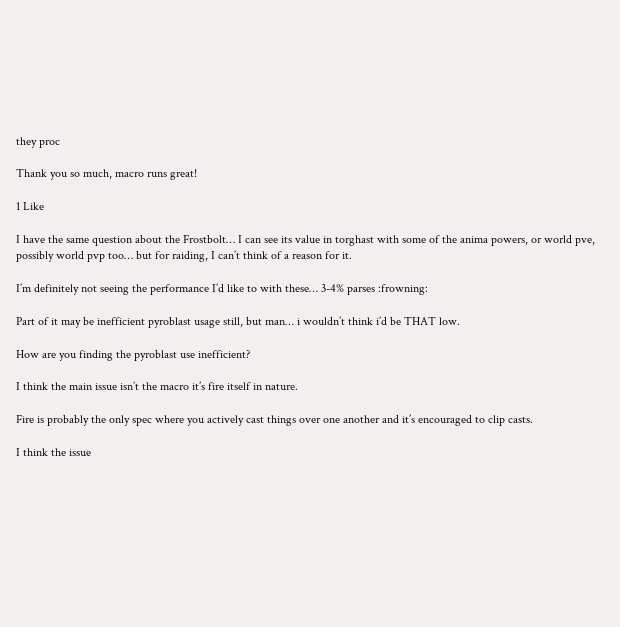they proc

Thank you so much, macro runs great!

1 Like

I have the same question about the Frostbolt… I can see its value in torghast with some of the anima powers, or world pve, possibly world pvp too… but for raiding, I can’t think of a reason for it.

I’m definitely not seeing the performance I’d like to with these… 3-4% parses :frowning:

Part of it may be inefficient pyroblast usage still, but man… i wouldn’t think i’d be THAT low.

How are you finding the pyroblast use inefficient?

I think the main issue isn’t the macro it’s fire itself in nature.

Fire is probably the only spec where you actively cast things over one another and it’s encouraged to clip casts.

I think the issue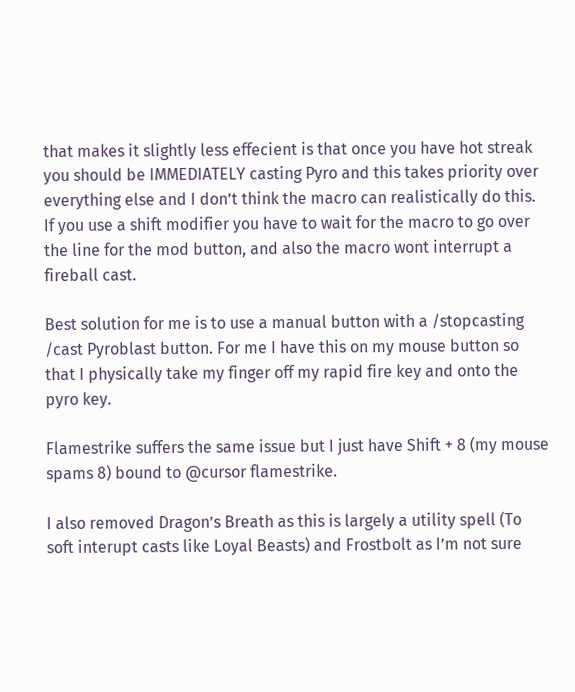that makes it slightly less effecient is that once you have hot streak you should be IMMEDIATELY casting Pyro and this takes priority over everything else and I don’t think the macro can realistically do this. If you use a shift modifier you have to wait for the macro to go over the line for the mod button, and also the macro wont interrupt a fireball cast.

Best solution for me is to use a manual button with a /stopcasting /cast Pyroblast button. For me I have this on my mouse button so that I physically take my finger off my rapid fire key and onto the pyro key.

Flamestrike suffers the same issue but I just have Shift + 8 (my mouse spams 8) bound to @cursor flamestrike.

I also removed Dragon’s Breath as this is largely a utility spell (To soft interupt casts like Loyal Beasts) and Frostbolt as I’m not sure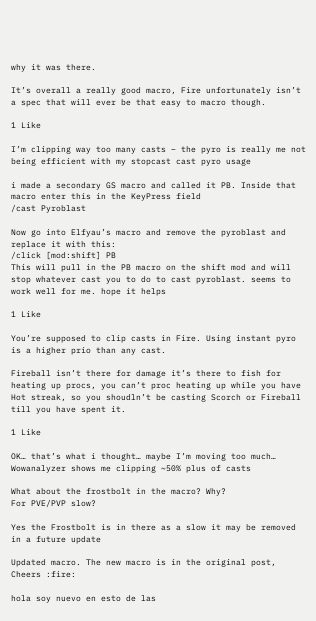why it was there.

It’s overall a really good macro, Fire unfortunately isn’t a spec that will ever be that easy to macro though.

1 Like

I’m clipping way too many casts – the pyro is really me not being efficient with my stopcast cast pyro usage

i made a secondary GS macro and called it PB. Inside that macro enter this in the KeyPress field
/cast Pyroblast

Now go into Elfyau’s macro and remove the pyroblast and replace it with this:
/click [mod:shift] PB
This will pull in the PB macro on the shift mod and will stop whatever cast you to do to cast pyroblast. seems to work well for me. hope it helps

1 Like

You’re supposed to clip casts in Fire. Using instant pyro is a higher prio than any cast.

Fireball isn’t there for damage it’s there to fish for heating up procs, you can’t proc heating up while you have Hot streak, so you shoudln’t be casting Scorch or Fireball till you have spent it.

1 Like

OK… that’s what i thought… maybe I’m moving too much… Wowanalyzer shows me clipping ~50% plus of casts

What about the frostbolt in the macro? Why?
For PVE/PVP slow?

Yes the Frostbolt is in there as a slow it may be removed in a future update

Updated macro. The new macro is in the original post, Cheers :fire:

hola soy nuevo en esto de las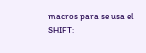macros para se usa el
SHIFT: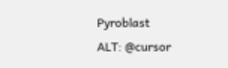Pyroblast
ALT: @cursor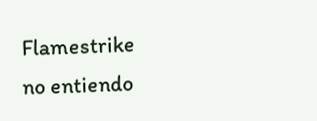Flamestrike
no entiendo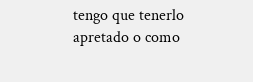tengo que tenerlo apretado o como